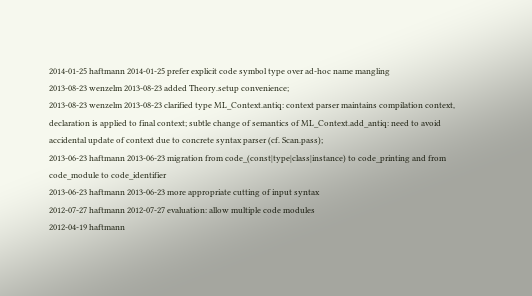2014-01-25 haftmann 2014-01-25 prefer explicit code symbol type over ad-hoc name mangling
2013-08-23 wenzelm 2013-08-23 added Theory.setup convenience;
2013-08-23 wenzelm 2013-08-23 clarified type ML_Context.antiq: context parser maintains compilation context, declaration is applied to final context; subtle change of semantics of ML_Context.add_antiq: need to avoid accidental update of context due to concrete syntax parser (cf. Scan.pass);
2013-06-23 haftmann 2013-06-23 migration from code_(const|type|class|instance) to code_printing and from code_module to code_identifier
2013-06-23 haftmann 2013-06-23 more appropriate cutting of input syntax
2012-07-27 haftmann 2012-07-27 evaluation: allow multiple code modules
2012-04-19 haftmann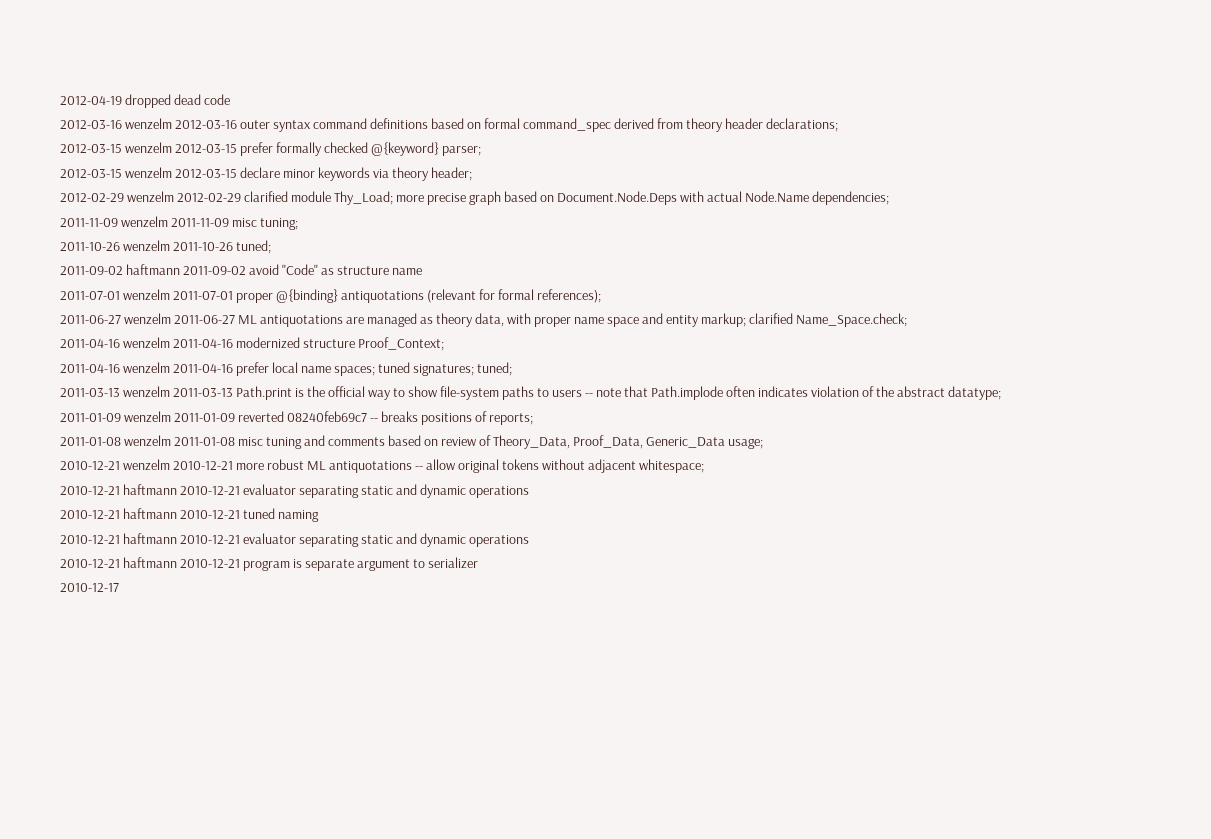2012-04-19 dropped dead code
2012-03-16 wenzelm 2012-03-16 outer syntax command definitions based on formal command_spec derived from theory header declarations;
2012-03-15 wenzelm 2012-03-15 prefer formally checked @{keyword} parser;
2012-03-15 wenzelm 2012-03-15 declare minor keywords via theory header;
2012-02-29 wenzelm 2012-02-29 clarified module Thy_Load; more precise graph based on Document.Node.Deps with actual Node.Name dependencies;
2011-11-09 wenzelm 2011-11-09 misc tuning;
2011-10-26 wenzelm 2011-10-26 tuned;
2011-09-02 haftmann 2011-09-02 avoid "Code" as structure name
2011-07-01 wenzelm 2011-07-01 proper @{binding} antiquotations (relevant for formal references);
2011-06-27 wenzelm 2011-06-27 ML antiquotations are managed as theory data, with proper name space and entity markup; clarified Name_Space.check;
2011-04-16 wenzelm 2011-04-16 modernized structure Proof_Context;
2011-04-16 wenzelm 2011-04-16 prefer local name spaces; tuned signatures; tuned;
2011-03-13 wenzelm 2011-03-13 Path.print is the official way to show file-system paths to users -- note that Path.implode often indicates violation of the abstract datatype;
2011-01-09 wenzelm 2011-01-09 reverted 08240feb69c7 -- breaks positions of reports;
2011-01-08 wenzelm 2011-01-08 misc tuning and comments based on review of Theory_Data, Proof_Data, Generic_Data usage;
2010-12-21 wenzelm 2010-12-21 more robust ML antiquotations -- allow original tokens without adjacent whitespace;
2010-12-21 haftmann 2010-12-21 evaluator separating static and dynamic operations
2010-12-21 haftmann 2010-12-21 tuned naming
2010-12-21 haftmann 2010-12-21 evaluator separating static and dynamic operations
2010-12-21 haftmann 2010-12-21 program is separate argument to serializer
2010-12-17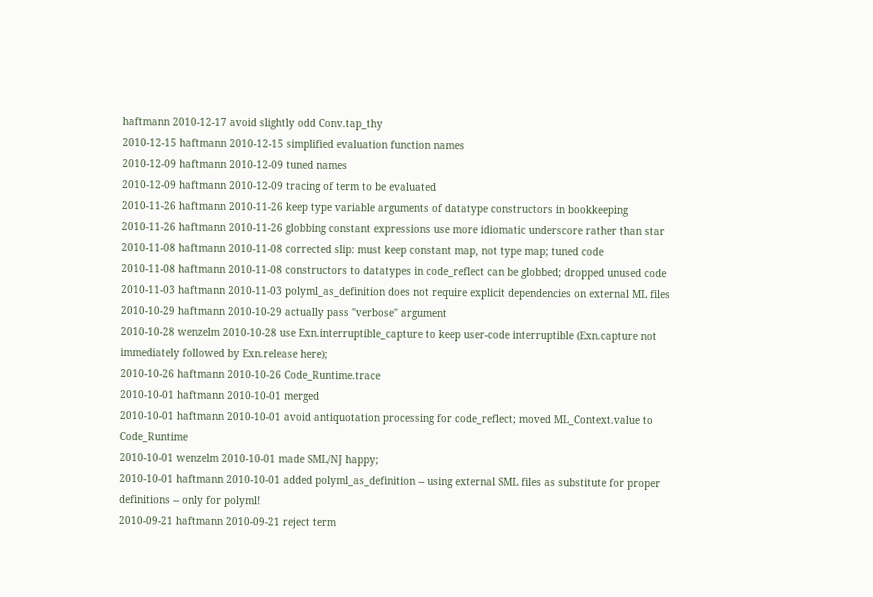haftmann 2010-12-17 avoid slightly odd Conv.tap_thy
2010-12-15 haftmann 2010-12-15 simplified evaluation function names
2010-12-09 haftmann 2010-12-09 tuned names
2010-12-09 haftmann 2010-12-09 tracing of term to be evaluated
2010-11-26 haftmann 2010-11-26 keep type variable arguments of datatype constructors in bookkeeping
2010-11-26 haftmann 2010-11-26 globbing constant expressions use more idiomatic underscore rather than star
2010-11-08 haftmann 2010-11-08 corrected slip: must keep constant map, not type map; tuned code
2010-11-08 haftmann 2010-11-08 constructors to datatypes in code_reflect can be globbed; dropped unused code
2010-11-03 haftmann 2010-11-03 polyml_as_definition does not require explicit dependencies on external ML files
2010-10-29 haftmann 2010-10-29 actually pass "verbose" argument
2010-10-28 wenzelm 2010-10-28 use Exn.interruptible_capture to keep user-code interruptible (Exn.capture not immediately followed by Exn.release here);
2010-10-26 haftmann 2010-10-26 Code_Runtime.trace
2010-10-01 haftmann 2010-10-01 merged
2010-10-01 haftmann 2010-10-01 avoid antiquotation processing for code_reflect; moved ML_Context.value to Code_Runtime
2010-10-01 wenzelm 2010-10-01 made SML/NJ happy;
2010-10-01 haftmann 2010-10-01 added polyml_as_definition -- using external SML files as substitute for proper definitions -- only for polyml!
2010-09-21 haftmann 2010-09-21 reject term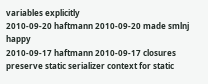variables explicitly
2010-09-20 haftmann 2010-09-20 made smlnj happy
2010-09-17 haftmann 2010-09-17 closures preserve static serializer context for static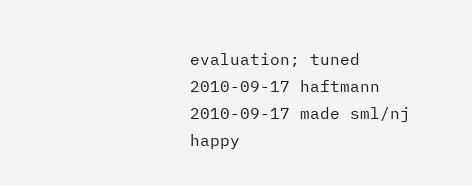evaluation; tuned
2010-09-17 haftmann 2010-09-17 made sml/nj happy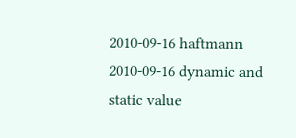2010-09-16 haftmann 2010-09-16 dynamic and static value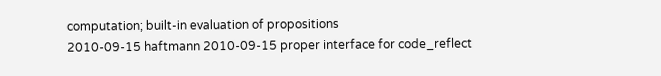computation; built-in evaluation of propositions
2010-09-15 haftmann 2010-09-15 proper interface for code_reflect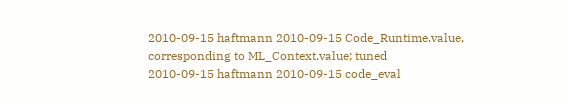2010-09-15 haftmann 2010-09-15 Code_Runtime.value, corresponding to ML_Context.value; tuned
2010-09-15 haftmann 2010-09-15 code_eval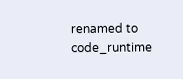renamed to code_runtime